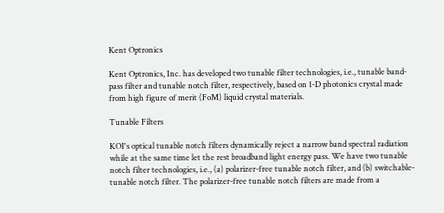Kent Optronics

Kent Optronics, Inc. has developed two tunable filter technologies, i.e., tunable band-pass filter and tunable notch filter, respectively, based on 1-D photonics crystal made from high figure of merit (FoM) liquid crystal materials.

Tunable Filters

KOI's optical tunable notch filters dynamically reject a narrow band spectral radiation while at the same time let the rest broadband light energy pass. We have two tunable notch filter technologies, i.e., (a) polarizer-free tunable notch filter, and (b) switchable-tunable notch filter. The polarizer-free tunable notch filters are made from a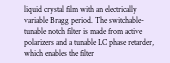liquid crystal film with an electrically variable Bragg period. The switchable-tunable notch filter is made from active polarizers and a tunable LC phase retarder, which enables the filter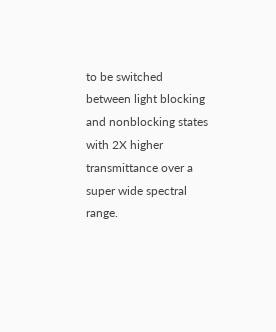to be switched between light blocking and nonblocking states with 2X higher transmittance over a super wide spectral range.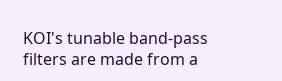KOI's tunable band-pass filters are made from a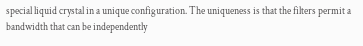special liquid crystal in a unique configuration. The uniqueness is that the filters permit a bandwidth that can be independently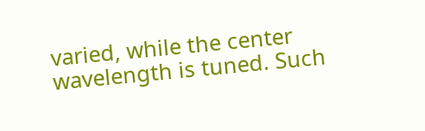varied, while the center wavelength is tuned. Such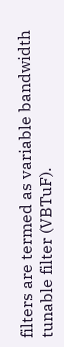filters are termed as variable bandwidth tunable filter (VBTuF).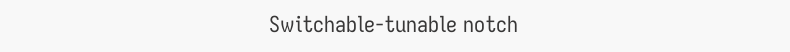Switchable-tunable notch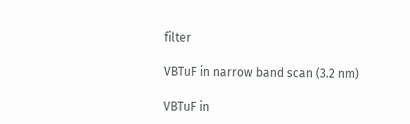filter

VBTuF in narrow band scan (3.2 nm)

VBTuF in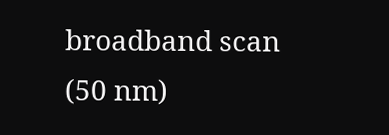broadband scan (50 nm)